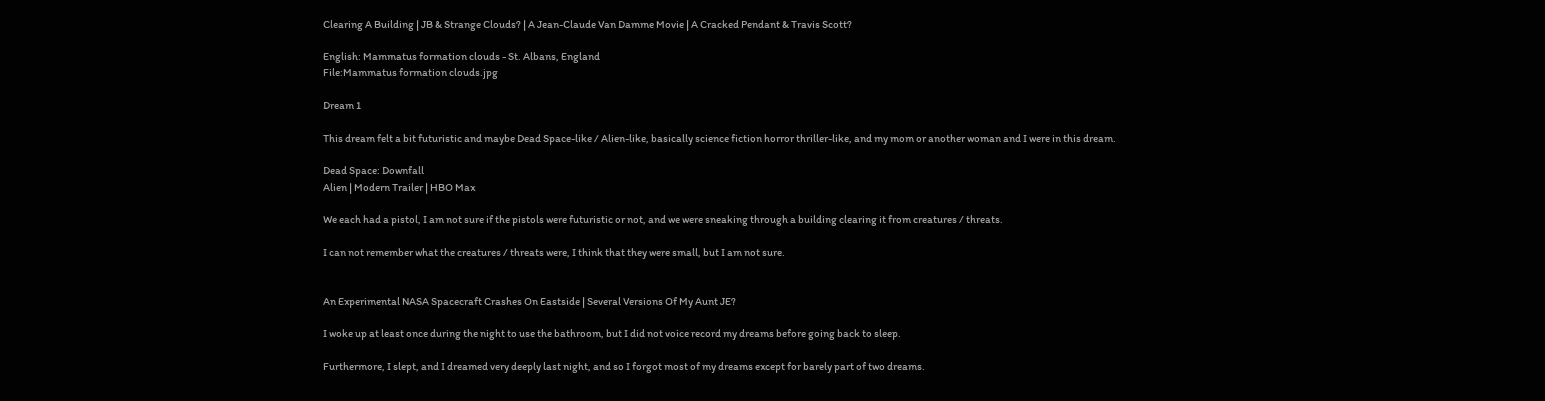Clearing A Building | JB & Strange Clouds? | A Jean-Claude Van Damme Movie | A Cracked Pendant & Travis Scott?

English: Mammatus formation clouds - St. Albans, England
File:Mammatus formation clouds.jpg

Dream 1

This dream felt a bit futuristic and maybe Dead Space-like / Alien-like, basically science fiction horror thriller-like, and my mom or another woman and I were in this dream.

Dead Space: Downfall
Alien | Modern Trailer | HBO Max

We each had a pistol, I am not sure if the pistols were futuristic or not, and we were sneaking through a building clearing it from creatures / threats.

I can not remember what the creatures / threats were, I think that they were small, but I am not sure.


An Experimental NASA Spacecraft Crashes On Eastside | Several Versions Of My Aunt JE?

I woke up at least once during the night to use the bathroom, but I did not voice record my dreams before going back to sleep.

Furthermore, I slept, and I dreamed very deeply last night, and so I forgot most of my dreams except for barely part of two dreams.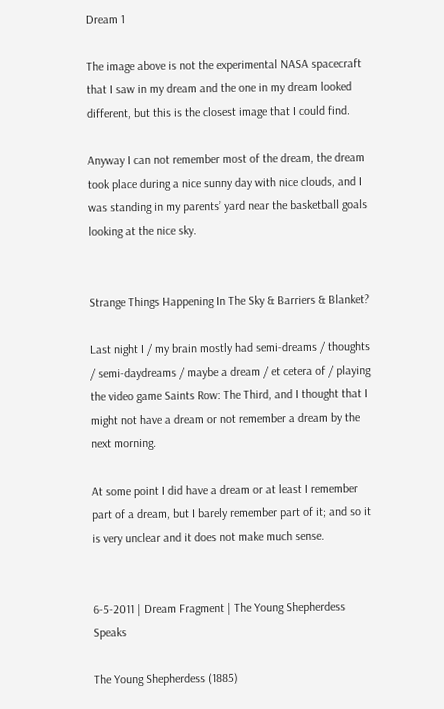Dream 1

The image above is not the experimental NASA spacecraft that I saw in my dream and the one in my dream looked different, but this is the closest image that I could find.

Anyway I can not remember most of the dream, the dream took place during a nice sunny day with nice clouds, and I was standing in my parents’ yard near the basketball goals looking at the nice sky.


Strange Things Happening In The Sky & Barriers & Blanket?

Last night I / my brain mostly had semi-dreams / thoughts / semi-daydreams / maybe a dream / et cetera of / playing the video game Saints Row: The Third, and I thought that I might not have a dream or not remember a dream by the next morning.

At some point I did have a dream or at least I remember part of a dream, but I barely remember part of it; and so it is very unclear and it does not make much sense.


6-5-2011 | Dream Fragment | The Young Shepherdess Speaks

The Young Shepherdess (1885)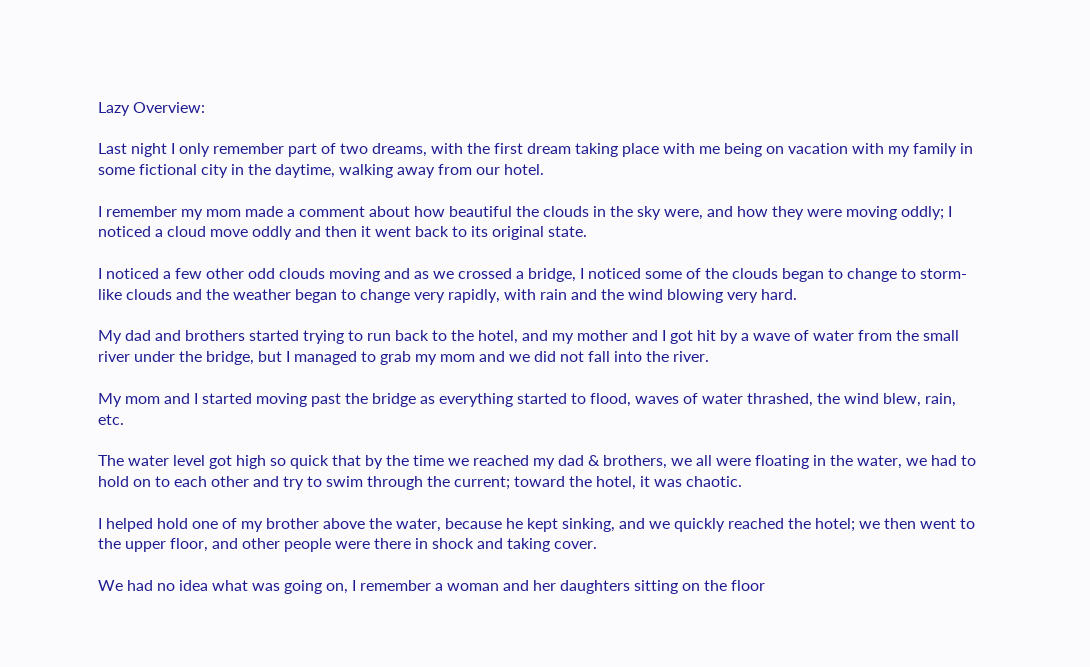Lazy Overview:

Last night I only remember part of two dreams, with the first dream taking place with me being on vacation with my family in some fictional city in the daytime, walking away from our hotel.

I remember my mom made a comment about how beautiful the clouds in the sky were, and how they were moving oddly; I noticed a cloud move oddly and then it went back to its original state.

I noticed a few other odd clouds moving and as we crossed a bridge, I noticed some of the clouds began to change to storm-like clouds and the weather began to change very rapidly, with rain and the wind blowing very hard.

My dad and brothers started trying to run back to the hotel, and my mother and I got hit by a wave of water from the small river under the bridge, but I managed to grab my mom and we did not fall into the river.

My mom and I started moving past the bridge as everything started to flood, waves of water thrashed, the wind blew, rain, etc.

The water level got high so quick that by the time we reached my dad & brothers, we all were floating in the water, we had to hold on to each other and try to swim through the current; toward the hotel, it was chaotic.

I helped hold one of my brother above the water, because he kept sinking, and we quickly reached the hotel; we then went to the upper floor, and other people were there in shock and taking cover.

We had no idea what was going on, I remember a woman and her daughters sitting on the floor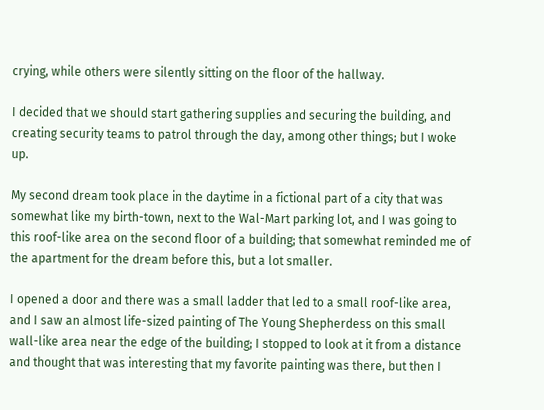crying, while others were silently sitting on the floor of the hallway.

I decided that we should start gathering supplies and securing the building, and creating security teams to patrol through the day, among other things; but I woke up.

My second dream took place in the daytime in a fictional part of a city that was somewhat like my birth-town, next to the Wal-Mart parking lot, and I was going to this roof-like area on the second floor of a building; that somewhat reminded me of the apartment for the dream before this, but a lot smaller.

I opened a door and there was a small ladder that led to a small roof-like area, and I saw an almost life-sized painting of The Young Shepherdess on this small wall-like area near the edge of the building; I stopped to look at it from a distance and thought that was interesting that my favorite painting was there, but then I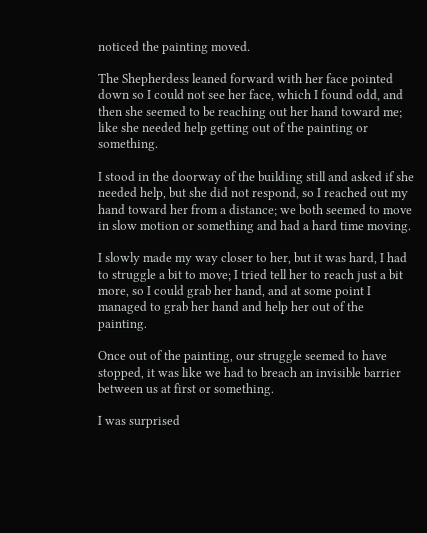noticed the painting moved.

The Shepherdess leaned forward with her face pointed down so I could not see her face, which I found odd, and then she seemed to be reaching out her hand toward me; like she needed help getting out of the painting or something.

I stood in the doorway of the building still and asked if she needed help, but she did not respond, so I reached out my hand toward her from a distance; we both seemed to move in slow motion or something and had a hard time moving.

I slowly made my way closer to her, but it was hard, I had to struggle a bit to move; I tried tell her to reach just a bit more, so I could grab her hand, and at some point I managed to grab her hand and help her out of the painting.

Once out of the painting, our struggle seemed to have stopped, it was like we had to breach an invisible barrier between us at first or something.

I was surprised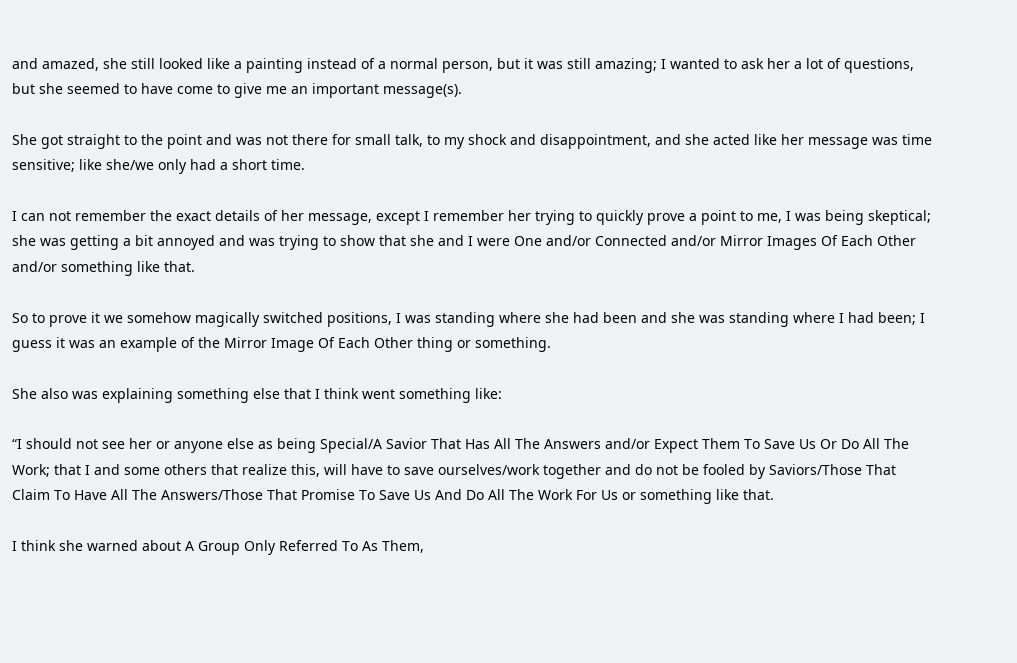and amazed, she still looked like a painting instead of a normal person, but it was still amazing; I wanted to ask her a lot of questions, but she seemed to have come to give me an important message(s).

She got straight to the point and was not there for small talk, to my shock and disappointment, and she acted like her message was time sensitive; like she/we only had a short time.

I can not remember the exact details of her message, except I remember her trying to quickly prove a point to me, I was being skeptical; she was getting a bit annoyed and was trying to show that she and I were One and/or Connected and/or Mirror Images Of Each Other and/or something like that.

So to prove it we somehow magically switched positions, I was standing where she had been and she was standing where I had been; I guess it was an example of the Mirror Image Of Each Other thing or something.

She also was explaining something else that I think went something like:

“I should not see her or anyone else as being Special/A Savior That Has All The Answers and/or Expect Them To Save Us Or Do All The Work; that I and some others that realize this, will have to save ourselves/work together and do not be fooled by Saviors/Those That Claim To Have All The Answers/Those That Promise To Save Us And Do All The Work For Us or something like that.

I think she warned about A Group Only Referred To As Them,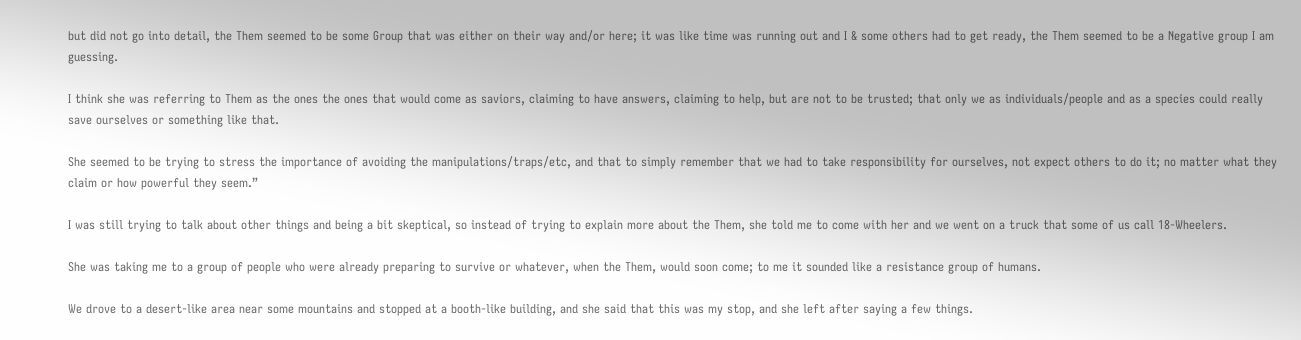but did not go into detail, the Them seemed to be some Group that was either on their way and/or here; it was like time was running out and I & some others had to get ready, the Them seemed to be a Negative group I am guessing.

I think she was referring to Them as the ones the ones that would come as saviors, claiming to have answers, claiming to help, but are not to be trusted; that only we as individuals/people and as a species could really save ourselves or something like that.

She seemed to be trying to stress the importance of avoiding the manipulations/traps/etc, and that to simply remember that we had to take responsibility for ourselves, not expect others to do it; no matter what they claim or how powerful they seem.”

I was still trying to talk about other things and being a bit skeptical, so instead of trying to explain more about the Them, she told me to come with her and we went on a truck that some of us call 18-Wheelers.

She was taking me to a group of people who were already preparing to survive or whatever, when the Them, would soon come; to me it sounded like a resistance group of humans.

We drove to a desert-like area near some mountains and stopped at a booth-like building, and she said that this was my stop, and she left after saying a few things.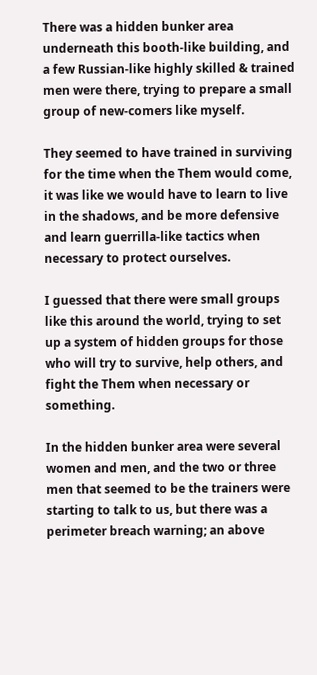There was a hidden bunker area underneath this booth-like building, and a few Russian-like highly skilled & trained men were there, trying to prepare a small group of new-comers like myself.

They seemed to have trained in surviving for the time when the Them would come, it was like we would have to learn to live in the shadows, and be more defensive and learn guerrilla-like tactics when necessary to protect ourselves.

I guessed that there were small groups like this around the world, trying to set up a system of hidden groups for those who will try to survive, help others, and fight the Them when necessary or something.

In the hidden bunker area were several women and men, and the two or three men that seemed to be the trainers were starting to talk to us, but there was a perimeter breach warning; an above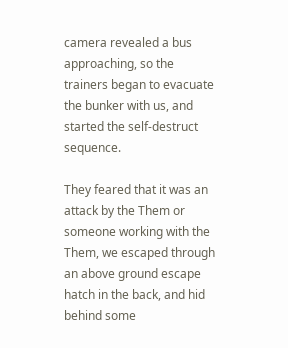camera revealed a bus approaching, so the trainers began to evacuate the bunker with us, and started the self-destruct sequence.

They feared that it was an attack by the Them or someone working with the Them, we escaped through an above ground escape hatch in the back, and hid behind some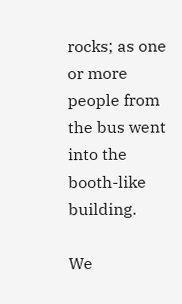rocks; as one or more people from the bus went into the booth-like building.

We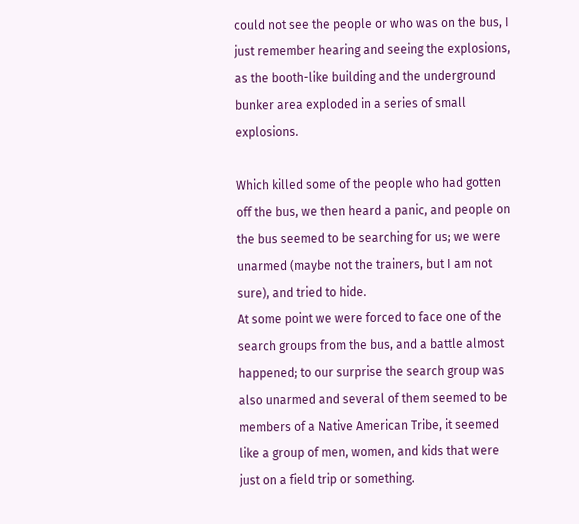could not see the people or who was on the bus, I just remember hearing and seeing the explosions, as the booth-like building and the underground bunker area exploded in a series of small explosions.

Which killed some of the people who had gotten off the bus, we then heard a panic, and people on the bus seemed to be searching for us; we were unarmed (maybe not the trainers, but I am not sure), and tried to hide.
At some point we were forced to face one of the search groups from the bus, and a battle almost happened; to our surprise the search group was also unarmed and several of them seemed to be members of a Native American Tribe, it seemed like a group of men, women, and kids that were just on a field trip or something.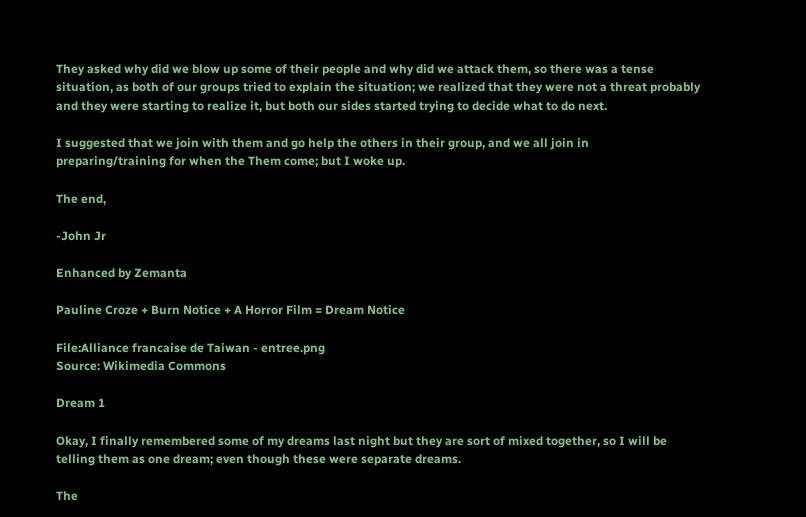They asked why did we blow up some of their people and why did we attack them, so there was a tense situation, as both of our groups tried to explain the situation; we realized that they were not a threat probably and they were starting to realize it, but both our sides started trying to decide what to do next.

I suggested that we join with them and go help the others in their group, and we all join in preparing/training for when the Them come; but I woke up.

The end,

-John Jr

Enhanced by Zemanta

Pauline Croze + Burn Notice + A Horror Film = Dream Notice

File:Alliance francaise de Taiwan - entree.png
Source: Wikimedia Commons

Dream 1

Okay, I finally remembered some of my dreams last night but they are sort of mixed together, so I will be telling them as one dream; even though these were separate dreams.

The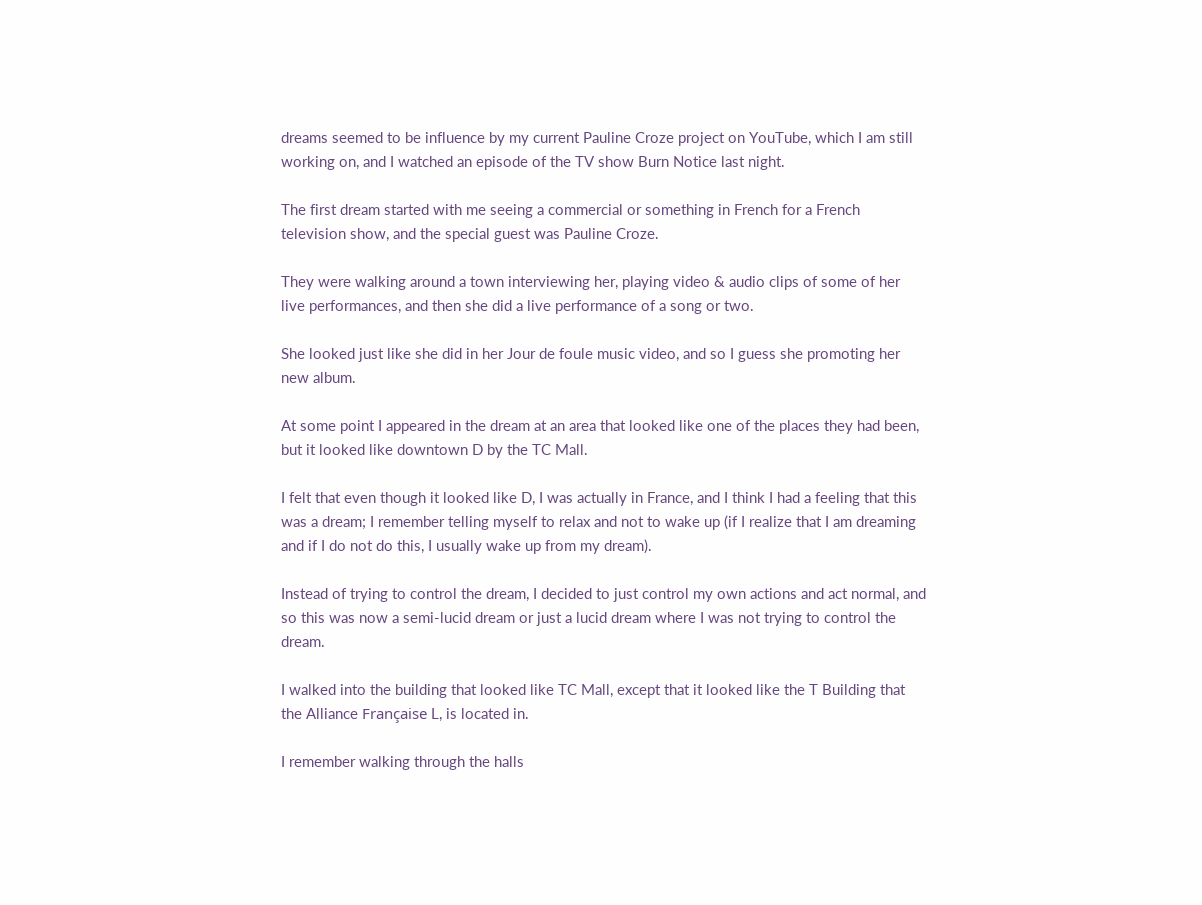dreams seemed to be influence by my current Pauline Croze project on YouTube, which I am still working on, and I watched an episode of the TV show Burn Notice last night.

The first dream started with me seeing a commercial or something in French for a French television show, and the special guest was Pauline Croze.

They were walking around a town interviewing her, playing video & audio clips of some of her live performances, and then she did a live performance of a song or two.

She looked just like she did in her Jour de foule music video, and so I guess she promoting her new album.

At some point I appeared in the dream at an area that looked like one of the places they had been, but it looked like downtown D by the TC Mall.

I felt that even though it looked like D, I was actually in France, and I think I had a feeling that this was a dream; I remember telling myself to relax and not to wake up (if I realize that I am dreaming and if I do not do this, I usually wake up from my dream).

Instead of trying to control the dream, I decided to just control my own actions and act normal, and so this was now a semi-lucid dream or just a lucid dream where I was not trying to control the dream.

I walked into the building that looked like TC Mall, except that it looked like the T Building that the Alliance Française L, is located in.

I remember walking through the halls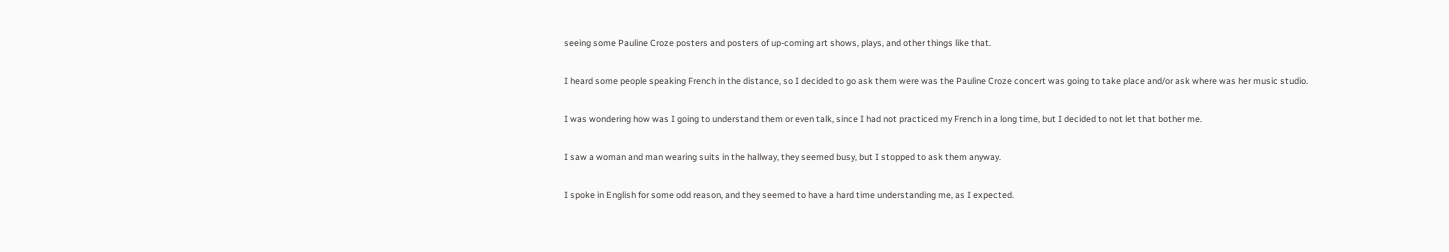seeing some Pauline Croze posters and posters of up-coming art shows, plays, and other things like that.

I heard some people speaking French in the distance, so I decided to go ask them were was the Pauline Croze concert was going to take place and/or ask where was her music studio.

I was wondering how was I going to understand them or even talk, since I had not practiced my French in a long time, but I decided to not let that bother me.

I saw a woman and man wearing suits in the hallway, they seemed busy, but I stopped to ask them anyway.

I spoke in English for some odd reason, and they seemed to have a hard time understanding me, as I expected.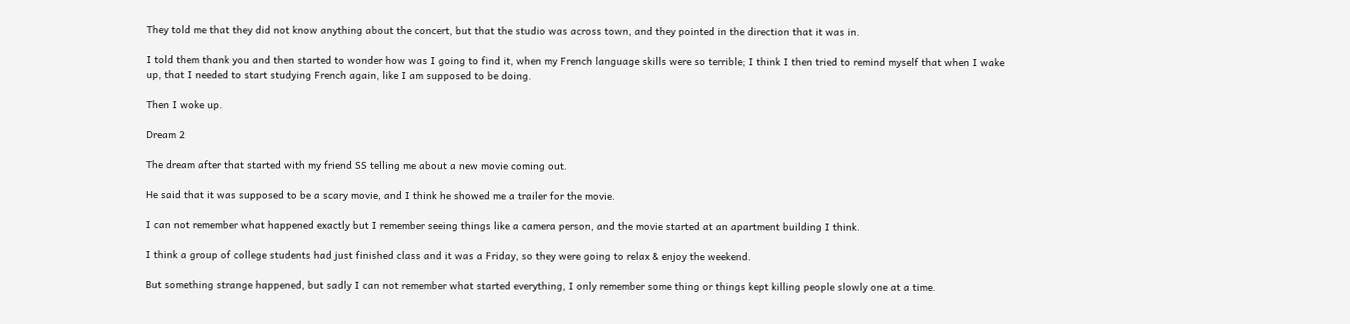They told me that they did not know anything about the concert, but that the studio was across town, and they pointed in the direction that it was in.

I told them thank you and then started to wonder how was I going to find it, when my French language skills were so terrible; I think I then tried to remind myself that when I wake up, that I needed to start studying French again, like I am supposed to be doing.

Then I woke up.

Dream 2

The dream after that started with my friend SS telling me about a new movie coming out.

He said that it was supposed to be a scary movie, and I think he showed me a trailer for the movie.

I can not remember what happened exactly but I remember seeing things like a camera person, and the movie started at an apartment building I think.

I think a group of college students had just finished class and it was a Friday, so they were going to relax & enjoy the weekend.

But something strange happened, but sadly I can not remember what started everything, I only remember some thing or things kept killing people slowly one at a time.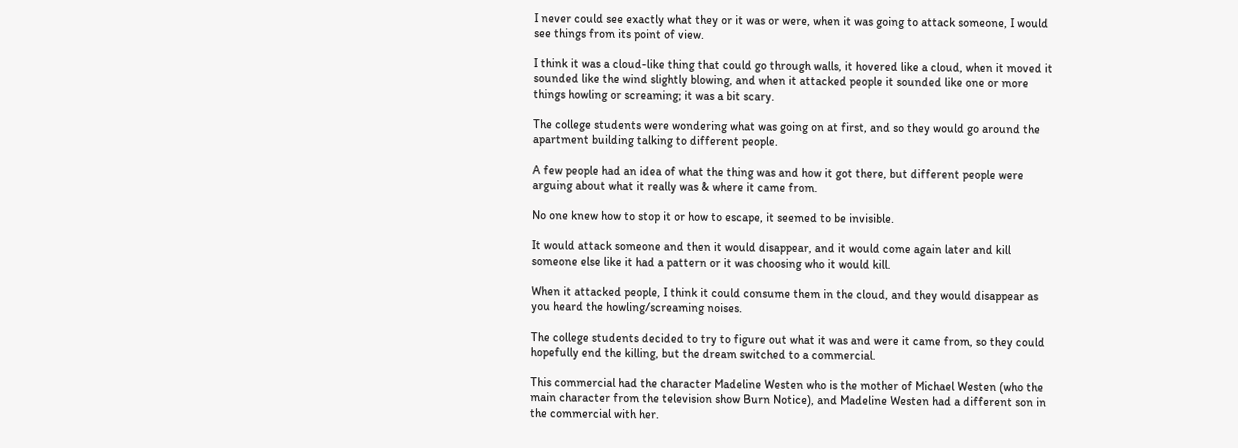I never could see exactly what they or it was or were, when it was going to attack someone, I would see things from its point of view.

I think it was a cloud-like thing that could go through walls, it hovered like a cloud, when it moved it sounded like the wind slightly blowing, and when it attacked people it sounded like one or more things howling or screaming; it was a bit scary.

The college students were wondering what was going on at first, and so they would go around the apartment building talking to different people.

A few people had an idea of what the thing was and how it got there, but different people were arguing about what it really was & where it came from.

No one knew how to stop it or how to escape, it seemed to be invisible.

It would attack someone and then it would disappear, and it would come again later and kill someone else like it had a pattern or it was choosing who it would kill.

When it attacked people, I think it could consume them in the cloud, and they would disappear as you heard the howling/screaming noises.

The college students decided to try to figure out what it was and were it came from, so they could hopefully end the killing, but the dream switched to a commercial.

This commercial had the character Madeline Westen who is the mother of Michael Westen (who the main character from the television show Burn Notice), and Madeline Westen had a different son in the commercial with her.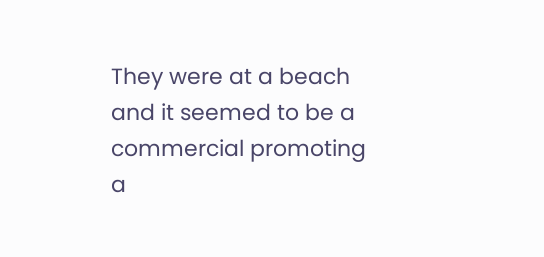They were at a beach and it seemed to be a commercial promoting a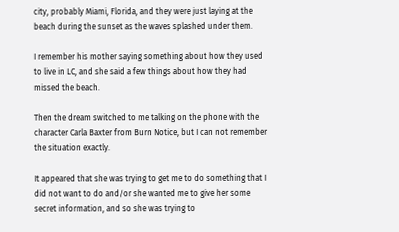city, probably Miami, Florida, and they were just laying at the beach during the sunset as the waves splashed under them.

I remember his mother saying something about how they used to live in LC, and she said a few things about how they had missed the beach.

Then the dream switched to me talking on the phone with the character Carla Baxter from Burn Notice, but I can not remember the situation exactly.

It appeared that she was trying to get me to do something that I did not want to do and/or she wanted me to give her some secret information, and so she was trying to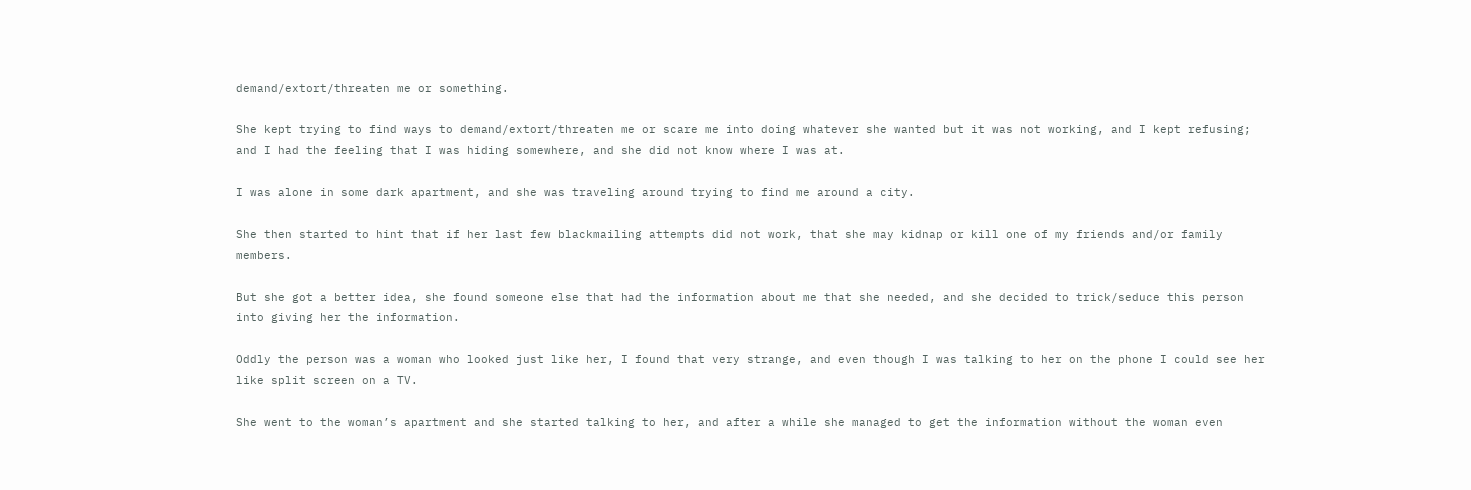demand/extort/threaten me or something.

She kept trying to find ways to demand/extort/threaten me or scare me into doing whatever she wanted but it was not working, and I kept refusing; and I had the feeling that I was hiding somewhere, and she did not know where I was at.

I was alone in some dark apartment, and she was traveling around trying to find me around a city.

She then started to hint that if her last few blackmailing attempts did not work, that she may kidnap or kill one of my friends and/or family members.

But she got a better idea, she found someone else that had the information about me that she needed, and she decided to trick/seduce this person into giving her the information.

Oddly the person was a woman who looked just like her, I found that very strange, and even though I was talking to her on the phone I could see her like split screen on a TV.

She went to the woman’s apartment and she started talking to her, and after a while she managed to get the information without the woman even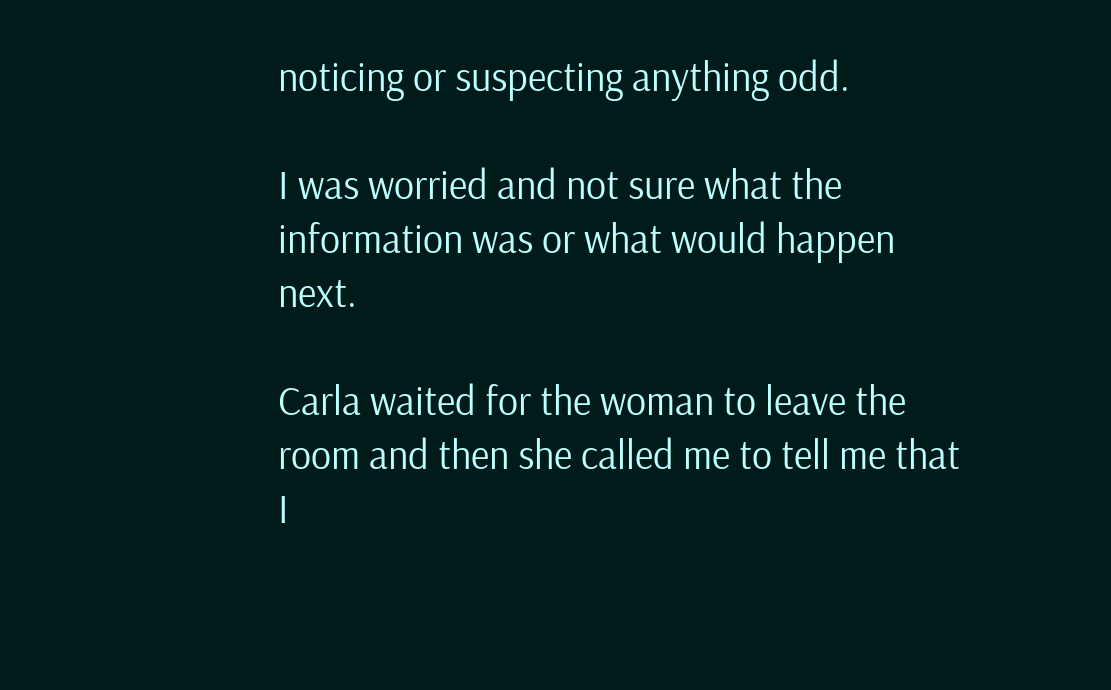noticing or suspecting anything odd.

I was worried and not sure what the information was or what would happen next.

Carla waited for the woman to leave the room and then she called me to tell me that I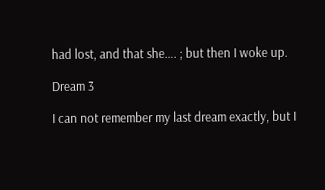had lost, and that she…. ; but then I woke up.

Dream 3

I can not remember my last dream exactly, but I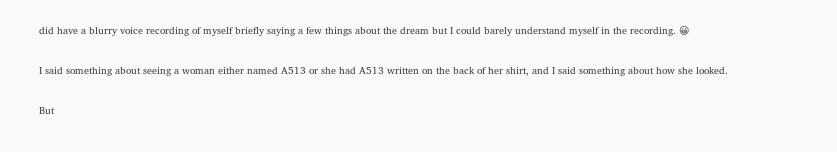did have a blurry voice recording of myself briefly saying a few things about the dream but I could barely understand myself in the recording. 😀

I said something about seeing a woman either named A513 or she had A513 written on the back of her shirt, and I said something about how she looked.

But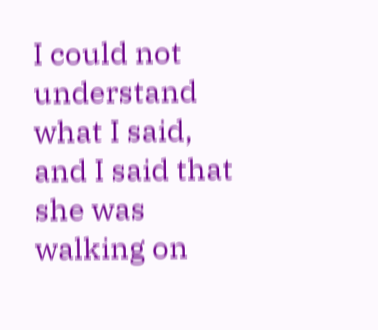I could not understand what I said, and I said that she was walking on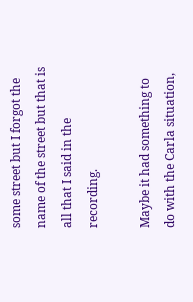some street but I forgot the name of the street but that is all that I said in the recording.

Maybe it had something to do with the Carla situation,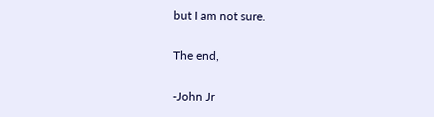but I am not sure.

The end,

-John Jr